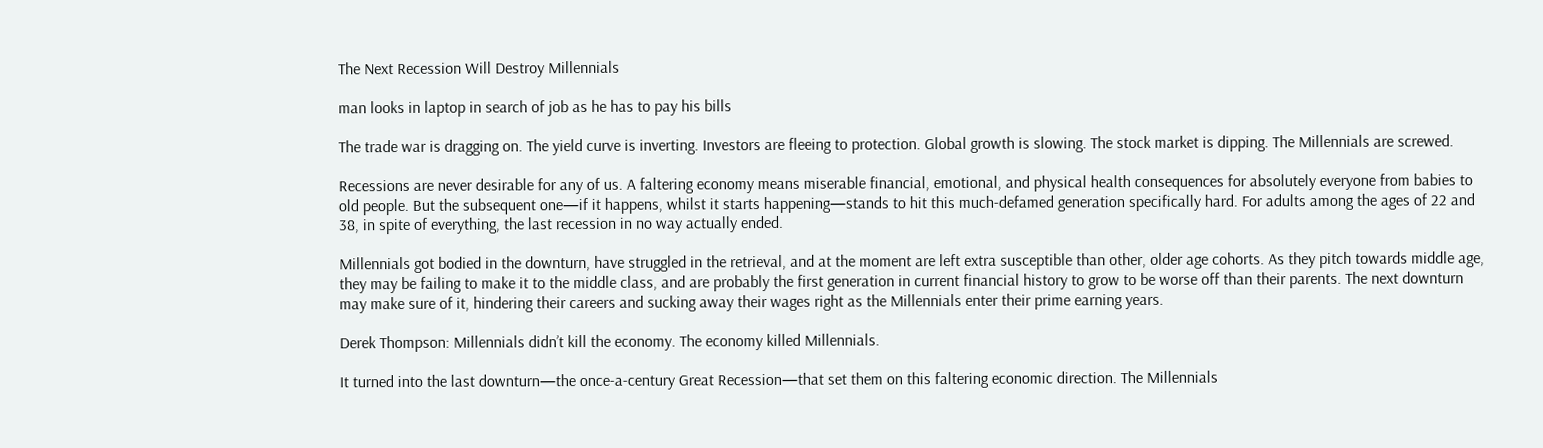The Next Recession Will Destroy Millennials

man looks in laptop in search of job as he has to pay his bills

The trade war is dragging on. The yield curve is inverting. Investors are fleeing to protection. Global growth is slowing. The stock market is dipping. The Millennials are screwed.

Recessions are never desirable for any of us. A faltering economy means miserable financial, emotional, and physical health consequences for absolutely everyone from babies to old people. But the subsequent one—if it happens, whilst it starts happening—stands to hit this much-defamed generation specifically hard. For adults among the ages of 22 and 38, in spite of everything, the last recession in no way actually ended.

Millennials got bodied in the downturn, have struggled in the retrieval, and at the moment are left extra susceptible than other, older age cohorts. As they pitch towards middle age, they may be failing to make it to the middle class, and are probably the first generation in current financial history to grow to be worse off than their parents. The next downturn may make sure of it, hindering their careers and sucking away their wages right as the Millennials enter their prime earning years.

Derek Thompson: Millennials didn’t kill the economy. The economy killed Millennials.

It turned into the last downturn—the once-a-century Great Recession—that set them on this faltering economic direction. The Millennials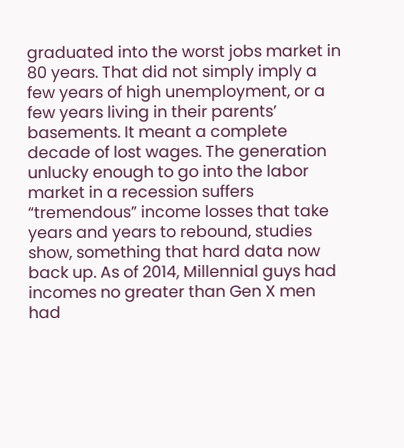graduated into the worst jobs market in 80 years. That did not simply imply a few years of high unemployment, or a few years living in their parents’ basements. It meant a complete decade of lost wages. The generation unlucky enough to go into the labor market in a recession suffers “tremendous” income losses that take years and years to rebound, studies show, something that hard data now back up. As of 2014, Millennial guys had incomes no greater than Gen X men had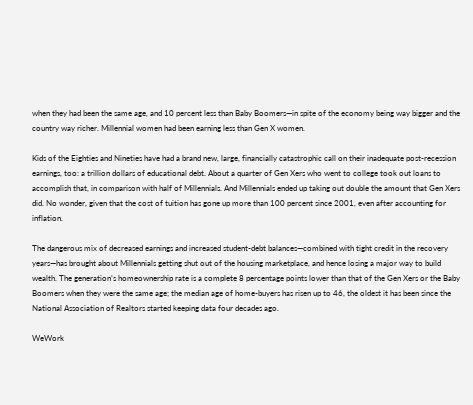when they had been the same age, and 10 percent less than Baby Boomers—in spite of the economy being way bigger and the country way richer. Millennial women had been earning less than Gen X women.

Kids of the Eighties and Nineties have had a brand new, large, financially catastrophic call on their inadequate post-recession earnings, too: a trillion dollars of educational debt. About a quarter of Gen Xers who went to college took out loans to accomplish that, in comparison with half of Millennials. And Millennials ended up taking out double the amount that Gen Xers did. No wonder, given that the cost of tuition has gone up more than 100 percent since 2001, even after accounting for inflation.

The dangerous mix of decreased earnings and increased student-debt balances—combined with tight credit in the recovery years—has brought about Millennials getting shut out of the housing marketplace, and hence losing a major way to build wealth. The generation’s homeownership rate is a complete 8 percentage points lower than that of the Gen Xers or the Baby Boomers when they were the same age; the median age of home-buyers has risen up to 46, the oldest it has been since the National Association of Realtors started keeping data four decades ago.

WeWork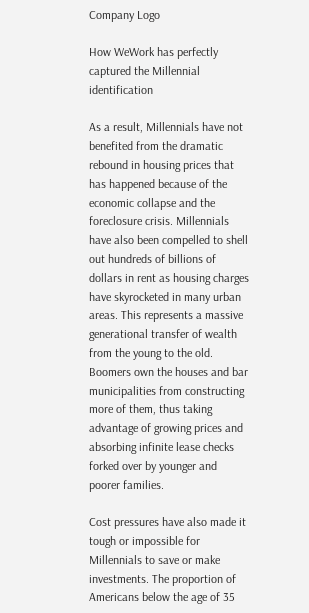Company Logo

How WeWork has perfectly captured the Millennial identification

As a result, Millennials have not benefited from the dramatic rebound in housing prices that has happened because of the economic collapse and the foreclosure crisis. Millennials have also been compelled to shell out hundreds of billions of dollars in rent as housing charges have skyrocketed in many urban areas. This represents a massive generational transfer of wealth from the young to the old. Boomers own the houses and bar municipalities from constructing more of them, thus taking advantage of growing prices and absorbing infinite lease checks forked over by younger and poorer families.

Cost pressures have also made it tough or impossible for Millennials to save or make investments. The proportion of Americans below the age of 35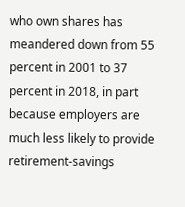who own shares has meandered down from 55 percent in 2001 to 37 percent in 2018, in part because employers are much less likely to provide retirement-savings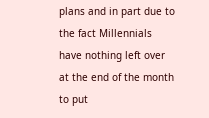plans and in part due to the fact Millennials have nothing left over at the end of the month to put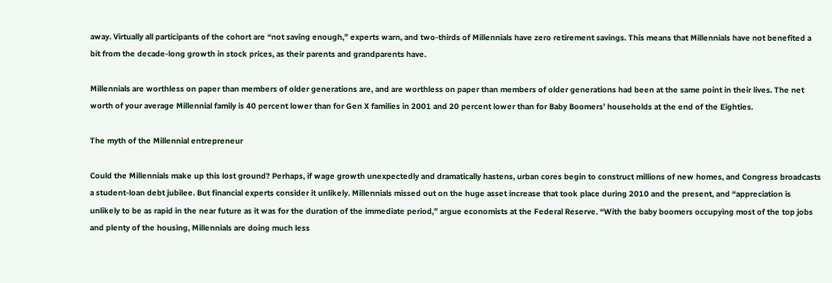away. Virtually all participants of the cohort are “not saving enough,” experts warn, and two-thirds of Millennials have zero retirement savings. This means that Millennials have not benefited a bit from the decade-long growth in stock prices, as their parents and grandparents have.

Millennials are worthless on paper than members of older generations are, and are worthless on paper than members of older generations had been at the same point in their lives. The net worth of your average Millennial family is 40 percent lower than for Gen X families in 2001 and 20 percent lower than for Baby Boomers’ households at the end of the Eighties.

The myth of the Millennial entrepreneur

Could the Millennials make up this lost ground? Perhaps, if wage growth unexpectedly and dramatically hastens, urban cores begin to construct millions of new homes, and Congress broadcasts a student-loan debt jubilee. But financial experts consider it unlikely. Millennials missed out on the huge asset increase that took place during 2010 and the present, and “appreciation is unlikely to be as rapid in the near future as it was for the duration of the immediate period,” argue economists at the Federal Reserve. “With the baby boomers occupying most of the top jobs and plenty of the housing, Millennials are doing much less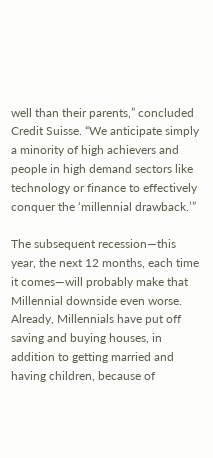well than their parents,” concluded Credit Suisse. “We anticipate simply a minority of high achievers and people in high demand sectors like technology or finance to effectively conquer the ‘millennial drawback.’”

The subsequent recession—this year, the next 12 months, each time it comes—will probably make that Millennial downside even worse. Already, Millennials have put off saving and buying houses, in addition to getting married and having children, because of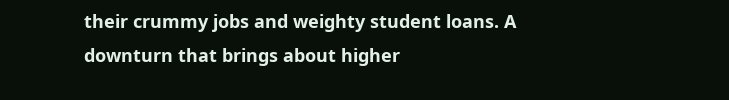their crummy jobs and weighty student loans. A downturn that brings about higher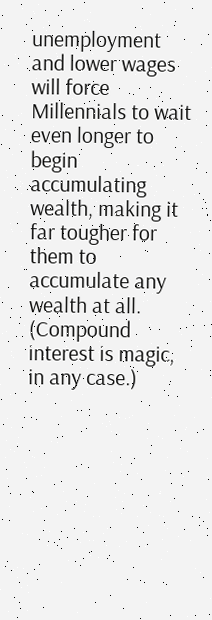unemployment and lower wages will force Millennials to wait even longer to begin accumulating wealth, making it far tougher for them to accumulate any wealth at all. (Compound interest is magic, in any case.)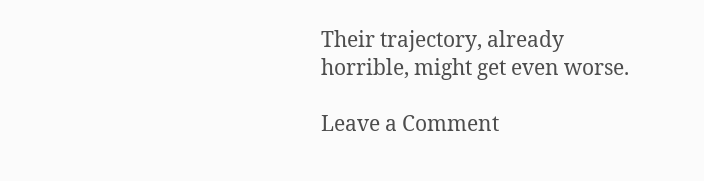Their trajectory, already horrible, might get even worse.

Leave a Comment